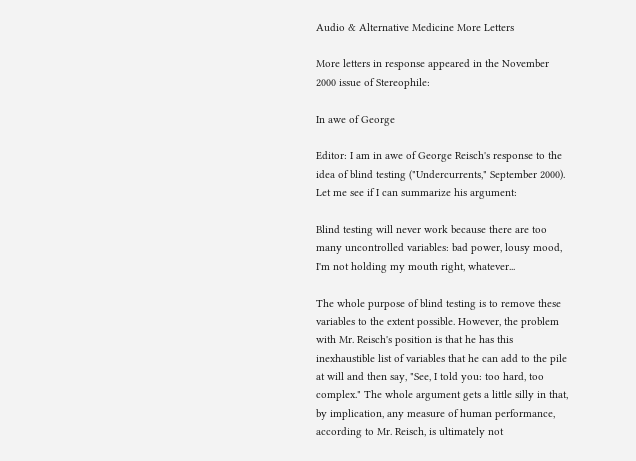Audio & Alternative Medicine More Letters

More letters in response appeared in the November 2000 issue of Stereophile:

In awe of George

Editor: I am in awe of George Reisch's response to the idea of blind testing ("Undercurrents," September 2000). Let me see if I can summarize his argument:

Blind testing will never work because there are too many uncontrolled variables: bad power, lousy mood, I'm not holding my mouth right, whatever...

The whole purpose of blind testing is to remove these variables to the extent possible. However, the problem with Mr. Reisch's position is that he has this inexhaustible list of variables that he can add to the pile at will and then say, "See, I told you: too hard, too complex." The whole argument gets a little silly in that, by implication, any measure of human performance, according to Mr. Reisch, is ultimately not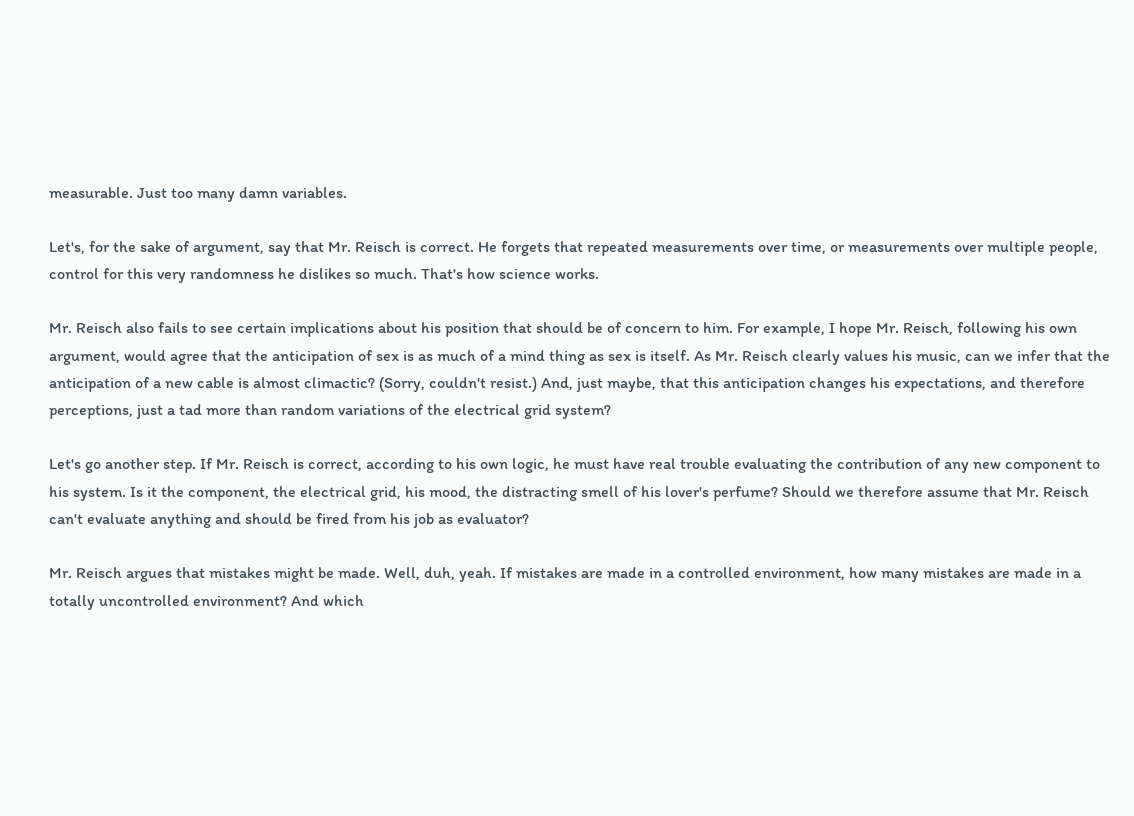measurable. Just too many damn variables.

Let's, for the sake of argument, say that Mr. Reisch is correct. He forgets that repeated measurements over time, or measurements over multiple people, control for this very randomness he dislikes so much. That's how science works.

Mr. Reisch also fails to see certain implications about his position that should be of concern to him. For example, I hope Mr. Reisch, following his own argument, would agree that the anticipation of sex is as much of a mind thing as sex is itself. As Mr. Reisch clearly values his music, can we infer that the anticipation of a new cable is almost climactic? (Sorry, couldn't resist.) And, just maybe, that this anticipation changes his expectations, and therefore perceptions, just a tad more than random variations of the electrical grid system?

Let's go another step. If Mr. Reisch is correct, according to his own logic, he must have real trouble evaluating the contribution of any new component to his system. Is it the component, the electrical grid, his mood, the distracting smell of his lover's perfume? Should we therefore assume that Mr. Reisch can't evaluate anything and should be fired from his job as evaluator?

Mr. Reisch argues that mistakes might be made. Well, duh, yeah. If mistakes are made in a controlled environment, how many mistakes are made in a totally uncontrolled environment? And which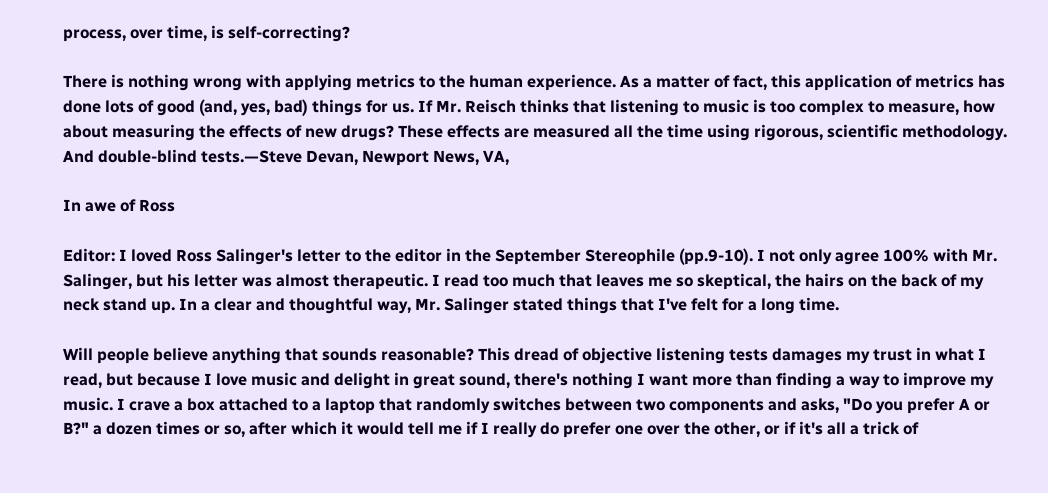process, over time, is self-correcting?

There is nothing wrong with applying metrics to the human experience. As a matter of fact, this application of metrics has done lots of good (and, yes, bad) things for us. If Mr. Reisch thinks that listening to music is too complex to measure, how about measuring the effects of new drugs? These effects are measured all the time using rigorous, scientific methodology. And double-blind tests.—Steve Devan, Newport News, VA,

In awe of Ross

Editor: I loved Ross Salinger's letter to the editor in the September Stereophile (pp.9-10). I not only agree 100% with Mr. Salinger, but his letter was almost therapeutic. I read too much that leaves me so skeptical, the hairs on the back of my neck stand up. In a clear and thoughtful way, Mr. Salinger stated things that I've felt for a long time.

Will people believe anything that sounds reasonable? This dread of objective listening tests damages my trust in what I read, but because I love music and delight in great sound, there's nothing I want more than finding a way to improve my music. I crave a box attached to a laptop that randomly switches between two components and asks, "Do you prefer A or B?" a dozen times or so, after which it would tell me if I really do prefer one over the other, or if it's all a trick of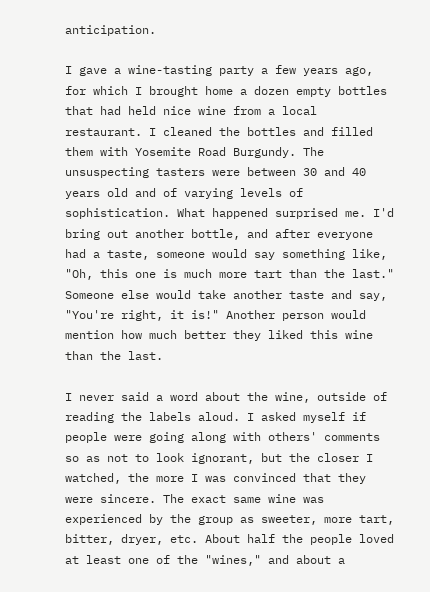anticipation.

I gave a wine-tasting party a few years ago, for which I brought home a dozen empty bottles that had held nice wine from a local restaurant. I cleaned the bottles and filled them with Yosemite Road Burgundy. The unsuspecting tasters were between 30 and 40 years old and of varying levels of sophistication. What happened surprised me. I'd bring out another bottle, and after everyone had a taste, someone would say something like, "Oh, this one is much more tart than the last." Someone else would take another taste and say, "You're right, it is!" Another person would mention how much better they liked this wine than the last.

I never said a word about the wine, outside of reading the labels aloud. I asked myself if people were going along with others' comments so as not to look ignorant, but the closer I watched, the more I was convinced that they were sincere. The exact same wine was experienced by the group as sweeter, more tart, bitter, dryer, etc. About half the people loved at least one of the "wines," and about a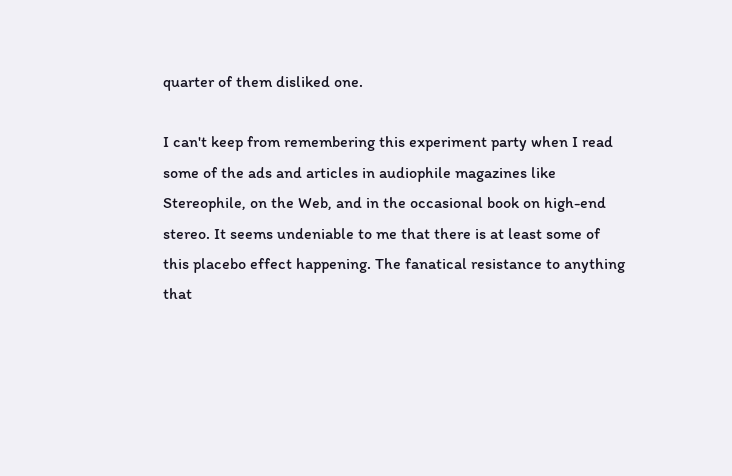quarter of them disliked one.

I can't keep from remembering this experiment party when I read some of the ads and articles in audiophile magazines like Stereophile, on the Web, and in the occasional book on high-end stereo. It seems undeniable to me that there is at least some of this placebo effect happening. The fanatical resistance to anything that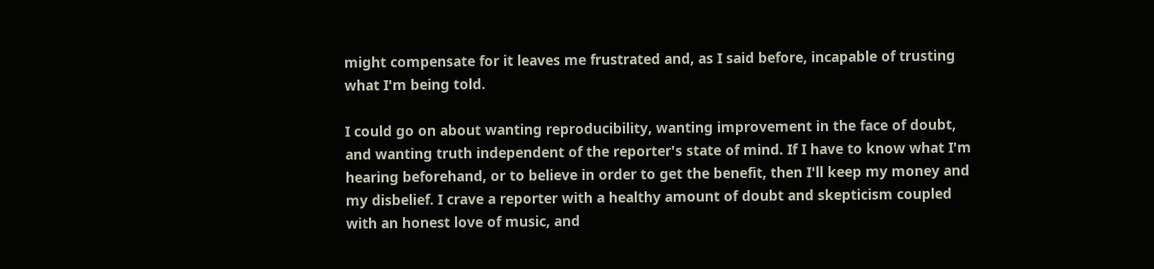might compensate for it leaves me frustrated and, as I said before, incapable of trusting what I'm being told.

I could go on about wanting reproducibility, wanting improvement in the face of doubt, and wanting truth independent of the reporter's state of mind. If I have to know what I'm hearing beforehand, or to believe in order to get the benefit, then I'll keep my money and my disbelief. I crave a reporter with a healthy amount of doubt and skepticism coupled with an honest love of music, and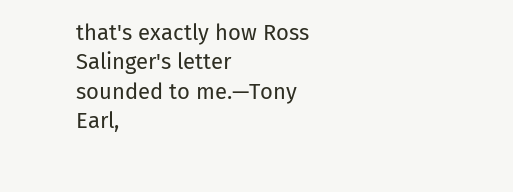that's exactly how Ross Salinger's letter sounded to me.—Tony Earl,